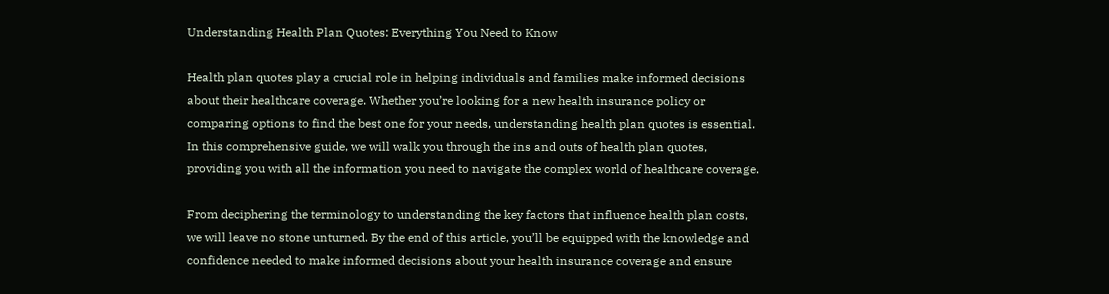Understanding Health Plan Quotes: Everything You Need to Know

Health plan quotes play a crucial role in helping individuals and families make informed decisions about their healthcare coverage. Whether you’re looking for a new health insurance policy or comparing options to find the best one for your needs, understanding health plan quotes is essential. In this comprehensive guide, we will walk you through the ins and outs of health plan quotes, providing you with all the information you need to navigate the complex world of healthcare coverage.

From deciphering the terminology to understanding the key factors that influence health plan costs, we will leave no stone unturned. By the end of this article, you’ll be equipped with the knowledge and confidence needed to make informed decisions about your health insurance coverage and ensure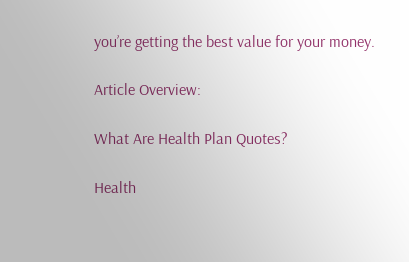you’re getting the best value for your money.

Article Overview:

What Are Health Plan Quotes?

Health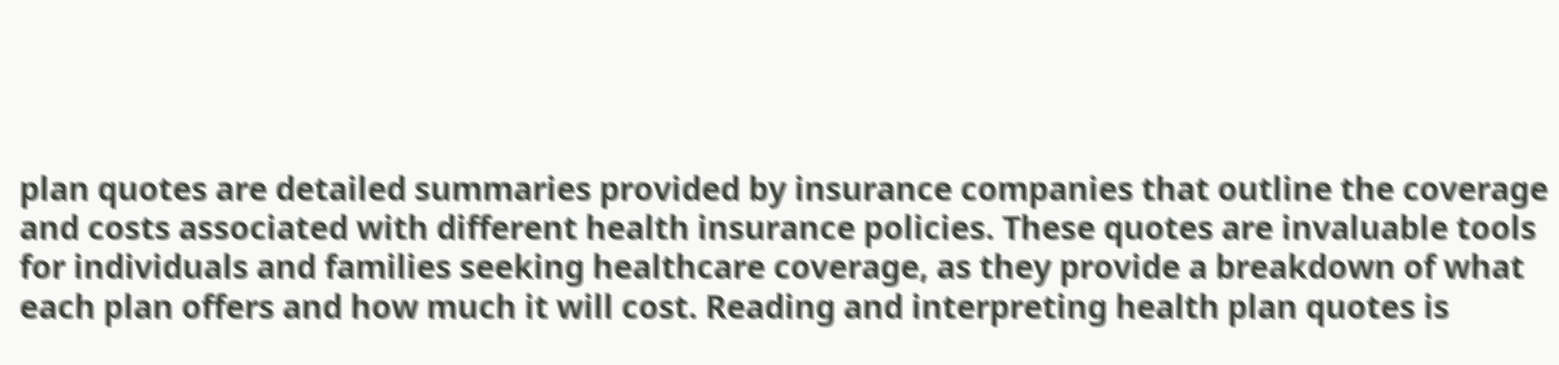plan quotes are detailed summaries provided by insurance companies that outline the coverage and costs associated with different health insurance policies. These quotes are invaluable tools for individuals and families seeking healthcare coverage, as they provide a breakdown of what each plan offers and how much it will cost. Reading and interpreting health plan quotes is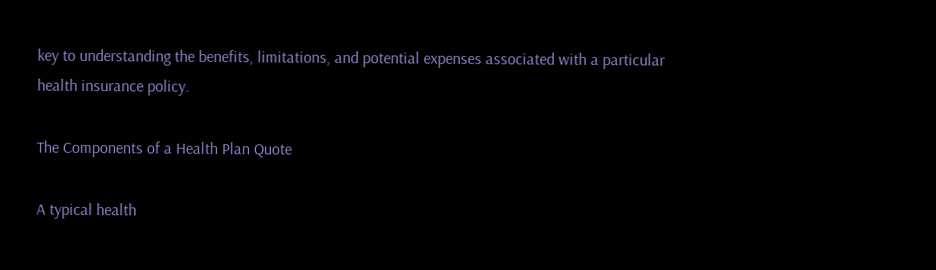key to understanding the benefits, limitations, and potential expenses associated with a particular health insurance policy.

The Components of a Health Plan Quote

A typical health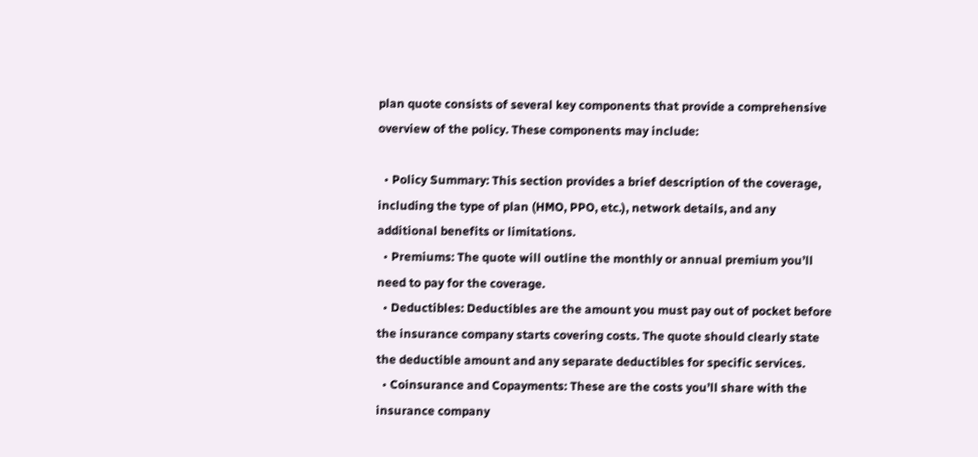plan quote consists of several key components that provide a comprehensive overview of the policy. These components may include:

  • Policy Summary: This section provides a brief description of the coverage, including the type of plan (HMO, PPO, etc.), network details, and any additional benefits or limitations.
  • Premiums: The quote will outline the monthly or annual premium you’ll need to pay for the coverage.
  • Deductibles: Deductibles are the amount you must pay out of pocket before the insurance company starts covering costs. The quote should clearly state the deductible amount and any separate deductibles for specific services.
  • Coinsurance and Copayments: These are the costs you’ll share with the insurance company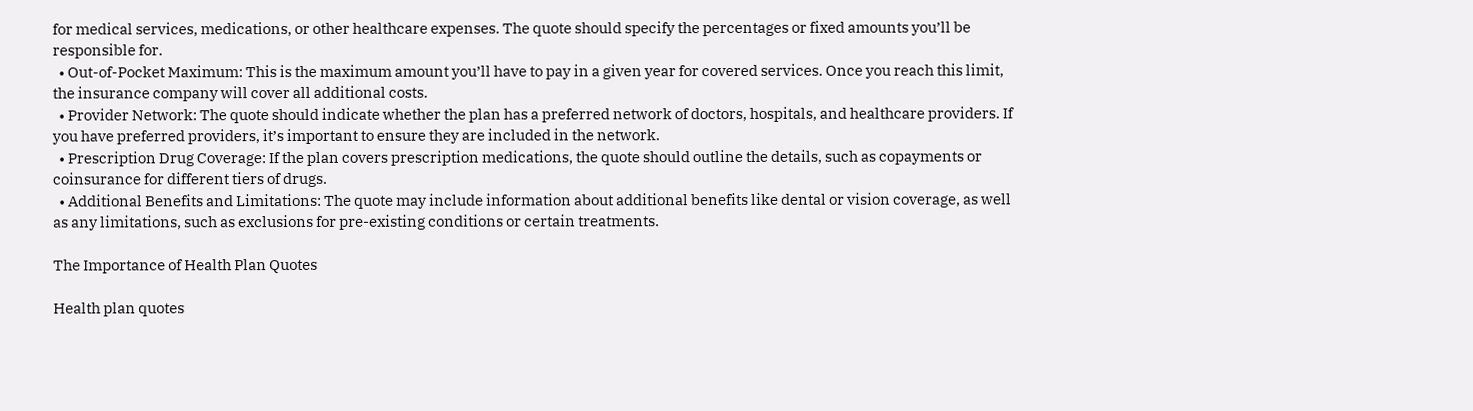for medical services, medications, or other healthcare expenses. The quote should specify the percentages or fixed amounts you’ll be responsible for.
  • Out-of-Pocket Maximum: This is the maximum amount you’ll have to pay in a given year for covered services. Once you reach this limit, the insurance company will cover all additional costs.
  • Provider Network: The quote should indicate whether the plan has a preferred network of doctors, hospitals, and healthcare providers. If you have preferred providers, it’s important to ensure they are included in the network.
  • Prescription Drug Coverage: If the plan covers prescription medications, the quote should outline the details, such as copayments or coinsurance for different tiers of drugs.
  • Additional Benefits and Limitations: The quote may include information about additional benefits like dental or vision coverage, as well as any limitations, such as exclusions for pre-existing conditions or certain treatments.

The Importance of Health Plan Quotes

Health plan quotes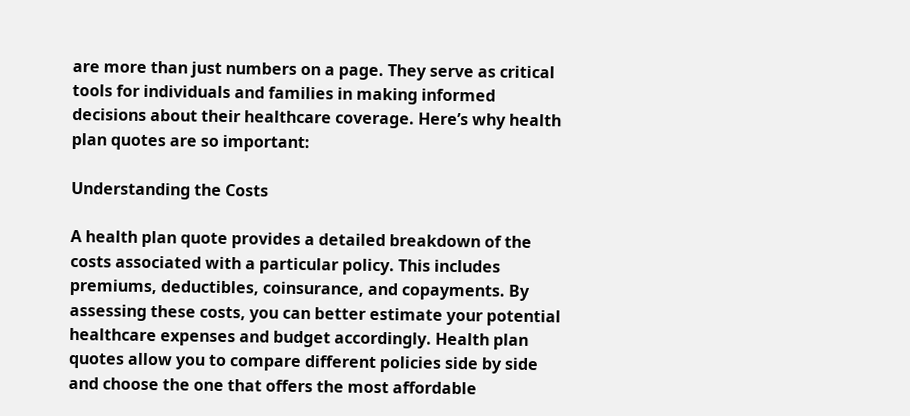are more than just numbers on a page. They serve as critical tools for individuals and families in making informed decisions about their healthcare coverage. Here’s why health plan quotes are so important:

Understanding the Costs

A health plan quote provides a detailed breakdown of the costs associated with a particular policy. This includes premiums, deductibles, coinsurance, and copayments. By assessing these costs, you can better estimate your potential healthcare expenses and budget accordingly. Health plan quotes allow you to compare different policies side by side and choose the one that offers the most affordable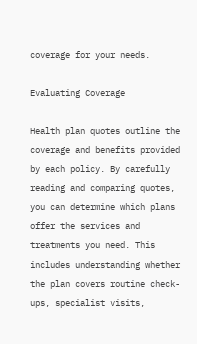coverage for your needs.

Evaluating Coverage

Health plan quotes outline the coverage and benefits provided by each policy. By carefully reading and comparing quotes, you can determine which plans offer the services and treatments you need. This includes understanding whether the plan covers routine check-ups, specialist visits,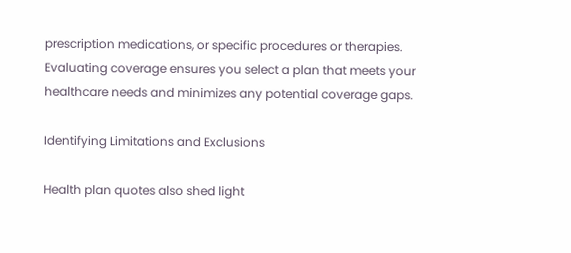prescription medications, or specific procedures or therapies. Evaluating coverage ensures you select a plan that meets your healthcare needs and minimizes any potential coverage gaps.

Identifying Limitations and Exclusions

Health plan quotes also shed light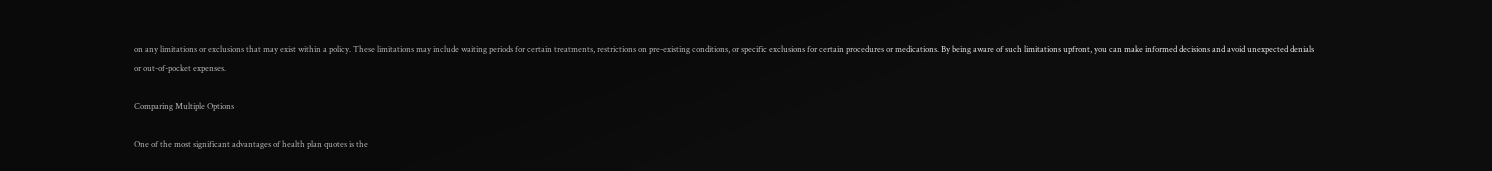on any limitations or exclusions that may exist within a policy. These limitations may include waiting periods for certain treatments, restrictions on pre-existing conditions, or specific exclusions for certain procedures or medications. By being aware of such limitations upfront, you can make informed decisions and avoid unexpected denials or out-of-pocket expenses.

Comparing Multiple Options

One of the most significant advantages of health plan quotes is the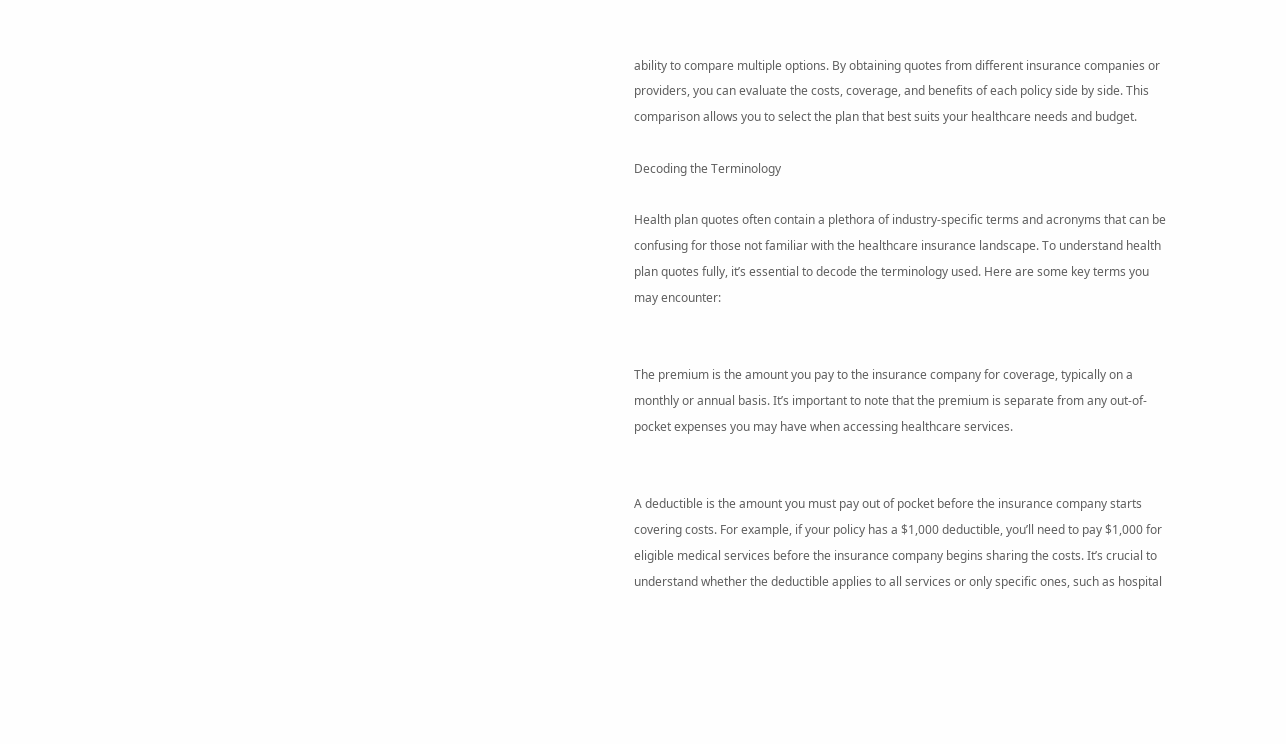ability to compare multiple options. By obtaining quotes from different insurance companies or providers, you can evaluate the costs, coverage, and benefits of each policy side by side. This comparison allows you to select the plan that best suits your healthcare needs and budget.

Decoding the Terminology

Health plan quotes often contain a plethora of industry-specific terms and acronyms that can be confusing for those not familiar with the healthcare insurance landscape. To understand health plan quotes fully, it’s essential to decode the terminology used. Here are some key terms you may encounter:


The premium is the amount you pay to the insurance company for coverage, typically on a monthly or annual basis. It’s important to note that the premium is separate from any out-of-pocket expenses you may have when accessing healthcare services.


A deductible is the amount you must pay out of pocket before the insurance company starts covering costs. For example, if your policy has a $1,000 deductible, you’ll need to pay $1,000 for eligible medical services before the insurance company begins sharing the costs. It’s crucial to understand whether the deductible applies to all services or only specific ones, such as hospital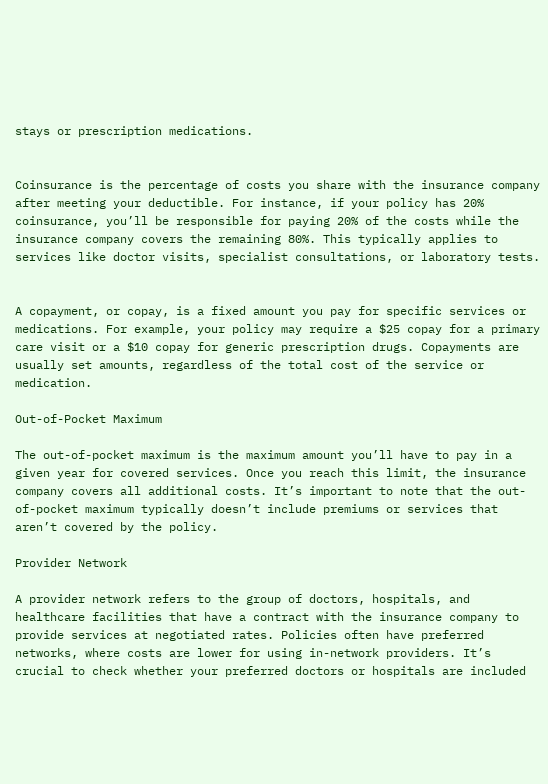stays or prescription medications.


Coinsurance is the percentage of costs you share with the insurance company after meeting your deductible. For instance, if your policy has 20% coinsurance, you’ll be responsible for paying 20% of the costs while the insurance company covers the remaining 80%. This typically applies to services like doctor visits, specialist consultations, or laboratory tests.


A copayment, or copay, is a fixed amount you pay for specific services or medications. For example, your policy may require a $25 copay for a primary care visit or a $10 copay for generic prescription drugs. Copayments are usually set amounts, regardless of the total cost of the service or medication.

Out-of-Pocket Maximum

The out-of-pocket maximum is the maximum amount you’ll have to pay in a given year for covered services. Once you reach this limit, the insurance company covers all additional costs. It’s important to note that the out-of-pocket maximum typically doesn’t include premiums or services that aren’t covered by the policy.

Provider Network

A provider network refers to the group of doctors, hospitals, and healthcare facilities that have a contract with the insurance company to provide services at negotiated rates. Policies often have preferred networks, where costs are lower for using in-network providers. It’s crucial to check whether your preferred doctors or hospitals are included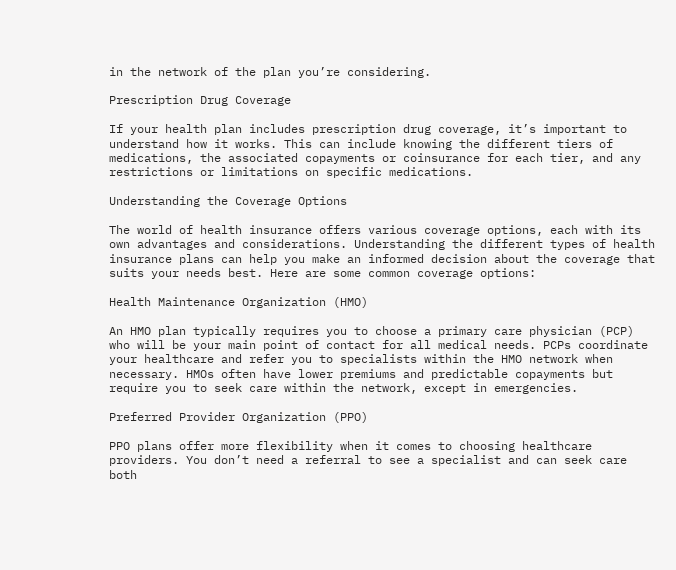in the network of the plan you’re considering.

Prescription Drug Coverage

If your health plan includes prescription drug coverage, it’s important to understand how it works. This can include knowing the different tiers of medications, the associated copayments or coinsurance for each tier, and any restrictions or limitations on specific medications.

Understanding the Coverage Options

The world of health insurance offers various coverage options, each with its own advantages and considerations. Understanding the different types of health insurance plans can help you make an informed decision about the coverage that suits your needs best. Here are some common coverage options:

Health Maintenance Organization (HMO)

An HMO plan typically requires you to choose a primary care physician (PCP) who will be your main point of contact for all medical needs. PCPs coordinate your healthcare and refer you to specialists within the HMO network when necessary. HMOs often have lower premiums and predictable copayments but require you to seek care within the network, except in emergencies.

Preferred Provider Organization (PPO)

PPO plans offer more flexibility when it comes to choosing healthcare providers. You don’t need a referral to see a specialist and can seek care both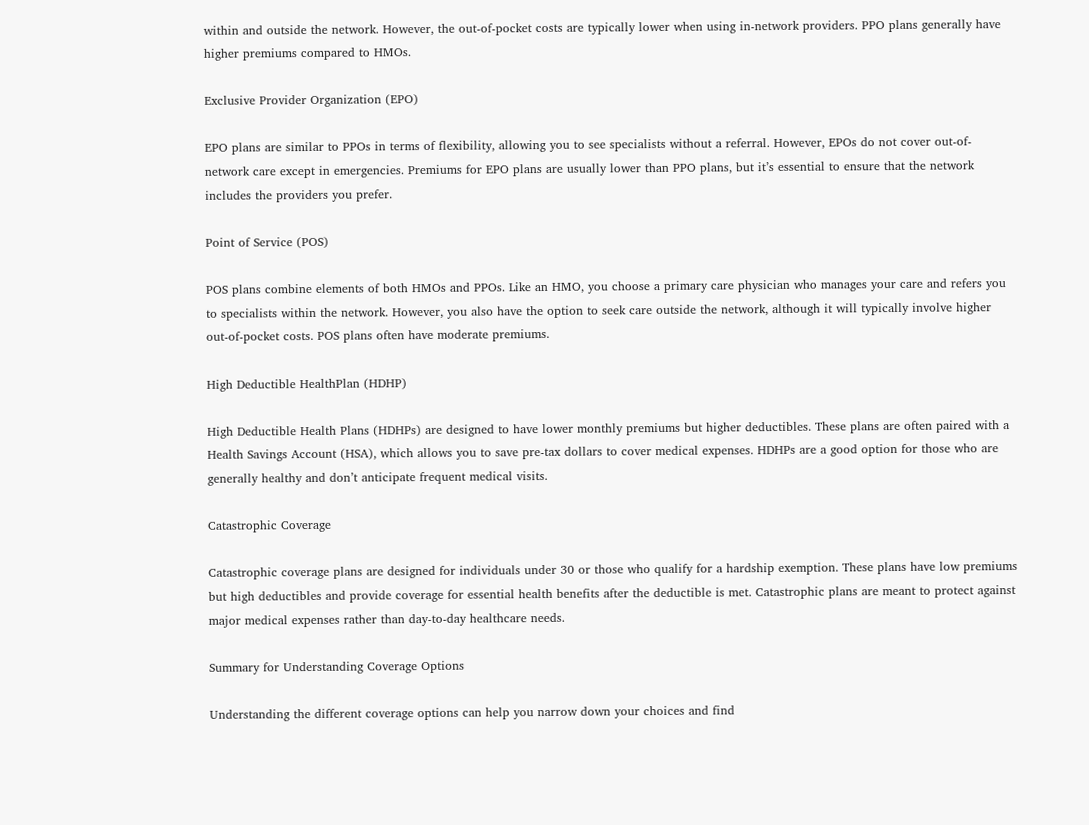within and outside the network. However, the out-of-pocket costs are typically lower when using in-network providers. PPO plans generally have higher premiums compared to HMOs.

Exclusive Provider Organization (EPO)

EPO plans are similar to PPOs in terms of flexibility, allowing you to see specialists without a referral. However, EPOs do not cover out-of-network care except in emergencies. Premiums for EPO plans are usually lower than PPO plans, but it’s essential to ensure that the network includes the providers you prefer.

Point of Service (POS)

POS plans combine elements of both HMOs and PPOs. Like an HMO, you choose a primary care physician who manages your care and refers you to specialists within the network. However, you also have the option to seek care outside the network, although it will typically involve higher out-of-pocket costs. POS plans often have moderate premiums.

High Deductible HealthPlan (HDHP)

High Deductible Health Plans (HDHPs) are designed to have lower monthly premiums but higher deductibles. These plans are often paired with a Health Savings Account (HSA), which allows you to save pre-tax dollars to cover medical expenses. HDHPs are a good option for those who are generally healthy and don’t anticipate frequent medical visits.

Catastrophic Coverage

Catastrophic coverage plans are designed for individuals under 30 or those who qualify for a hardship exemption. These plans have low premiums but high deductibles and provide coverage for essential health benefits after the deductible is met. Catastrophic plans are meant to protect against major medical expenses rather than day-to-day healthcare needs.

Summary for Understanding Coverage Options

Understanding the different coverage options can help you narrow down your choices and find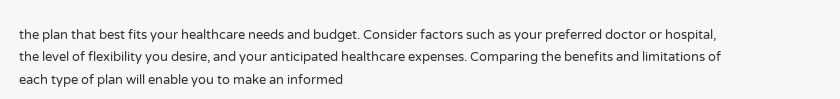the plan that best fits your healthcare needs and budget. Consider factors such as your preferred doctor or hospital, the level of flexibility you desire, and your anticipated healthcare expenses. Comparing the benefits and limitations of each type of plan will enable you to make an informed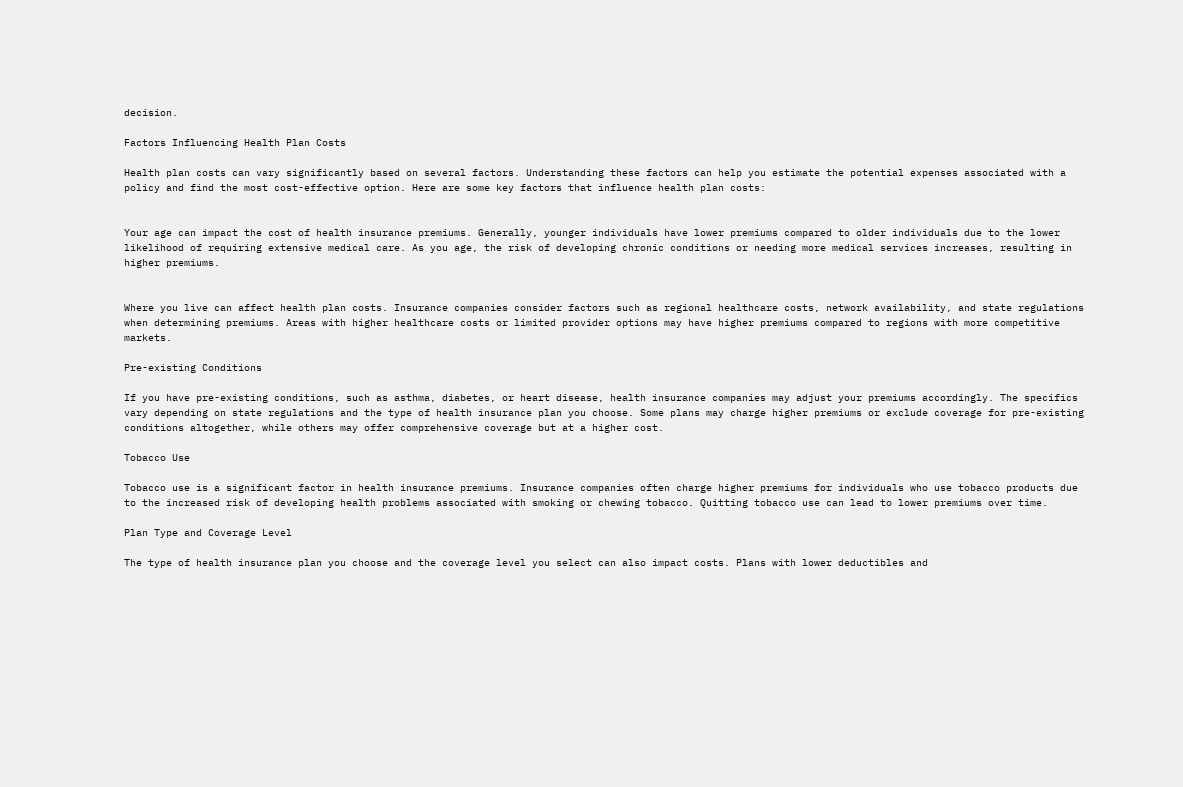decision.

Factors Influencing Health Plan Costs

Health plan costs can vary significantly based on several factors. Understanding these factors can help you estimate the potential expenses associated with a policy and find the most cost-effective option. Here are some key factors that influence health plan costs:


Your age can impact the cost of health insurance premiums. Generally, younger individuals have lower premiums compared to older individuals due to the lower likelihood of requiring extensive medical care. As you age, the risk of developing chronic conditions or needing more medical services increases, resulting in higher premiums.


Where you live can affect health plan costs. Insurance companies consider factors such as regional healthcare costs, network availability, and state regulations when determining premiums. Areas with higher healthcare costs or limited provider options may have higher premiums compared to regions with more competitive markets.

Pre-existing Conditions

If you have pre-existing conditions, such as asthma, diabetes, or heart disease, health insurance companies may adjust your premiums accordingly. The specifics vary depending on state regulations and the type of health insurance plan you choose. Some plans may charge higher premiums or exclude coverage for pre-existing conditions altogether, while others may offer comprehensive coverage but at a higher cost.

Tobacco Use

Tobacco use is a significant factor in health insurance premiums. Insurance companies often charge higher premiums for individuals who use tobacco products due to the increased risk of developing health problems associated with smoking or chewing tobacco. Quitting tobacco use can lead to lower premiums over time.

Plan Type and Coverage Level

The type of health insurance plan you choose and the coverage level you select can also impact costs. Plans with lower deductibles and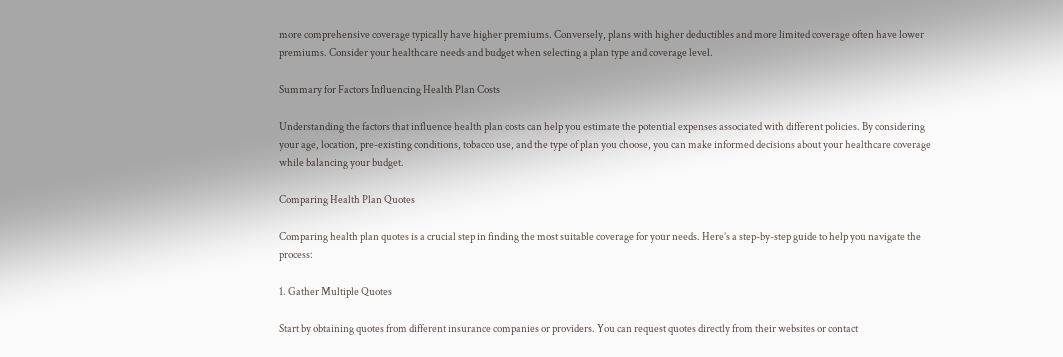more comprehensive coverage typically have higher premiums. Conversely, plans with higher deductibles and more limited coverage often have lower premiums. Consider your healthcare needs and budget when selecting a plan type and coverage level.

Summary for Factors Influencing Health Plan Costs

Understanding the factors that influence health plan costs can help you estimate the potential expenses associated with different policies. By considering your age, location, pre-existing conditions, tobacco use, and the type of plan you choose, you can make informed decisions about your healthcare coverage while balancing your budget.

Comparing Health Plan Quotes

Comparing health plan quotes is a crucial step in finding the most suitable coverage for your needs. Here’s a step-by-step guide to help you navigate the process:

1. Gather Multiple Quotes

Start by obtaining quotes from different insurance companies or providers. You can request quotes directly from their websites or contact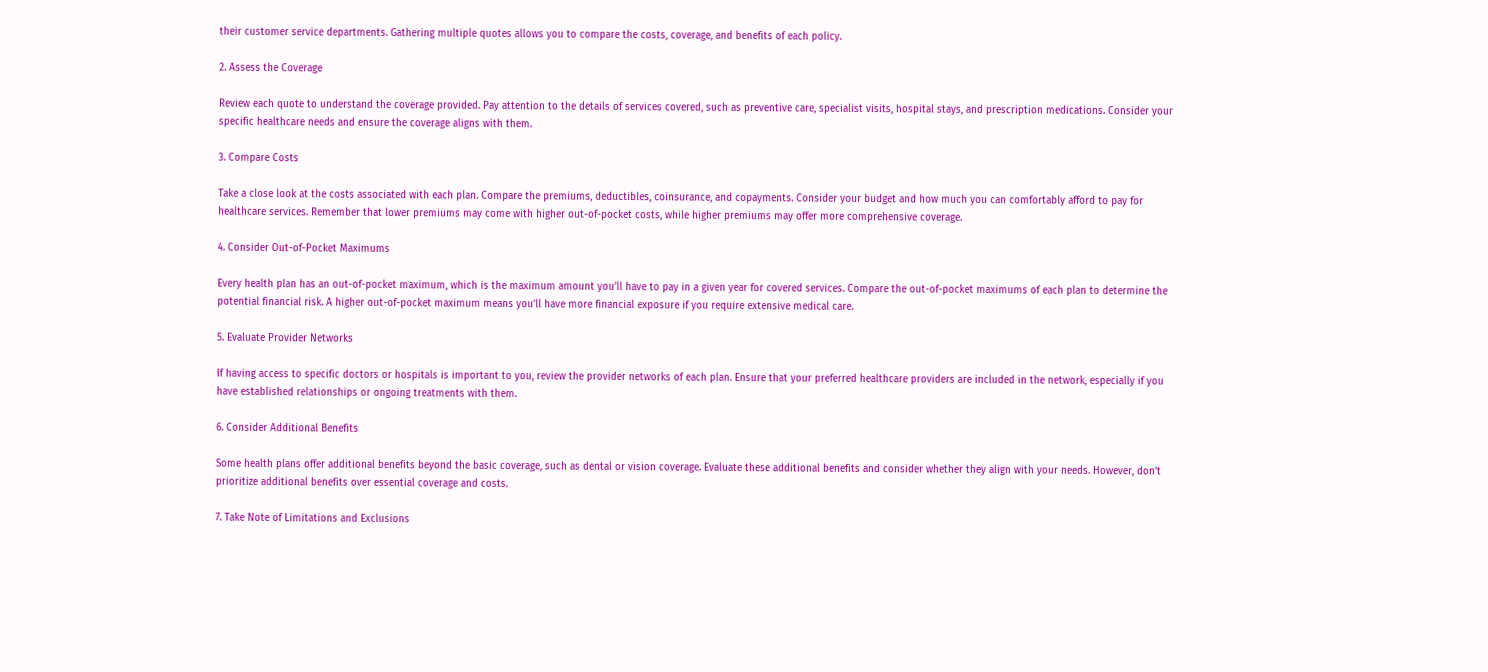their customer service departments. Gathering multiple quotes allows you to compare the costs, coverage, and benefits of each policy.

2. Assess the Coverage

Review each quote to understand the coverage provided. Pay attention to the details of services covered, such as preventive care, specialist visits, hospital stays, and prescription medications. Consider your specific healthcare needs and ensure the coverage aligns with them.

3. Compare Costs

Take a close look at the costs associated with each plan. Compare the premiums, deductibles, coinsurance, and copayments. Consider your budget and how much you can comfortably afford to pay for healthcare services. Remember that lower premiums may come with higher out-of-pocket costs, while higher premiums may offer more comprehensive coverage.

4. Consider Out-of-Pocket Maximums

Every health plan has an out-of-pocket maximum, which is the maximum amount you’ll have to pay in a given year for covered services. Compare the out-of-pocket maximums of each plan to determine the potential financial risk. A higher out-of-pocket maximum means you’ll have more financial exposure if you require extensive medical care.

5. Evaluate Provider Networks

If having access to specific doctors or hospitals is important to you, review the provider networks of each plan. Ensure that your preferred healthcare providers are included in the network, especially if you have established relationships or ongoing treatments with them.

6. Consider Additional Benefits

Some health plans offer additional benefits beyond the basic coverage, such as dental or vision coverage. Evaluate these additional benefits and consider whether they align with your needs. However, don’t prioritize additional benefits over essential coverage and costs.

7. Take Note of Limitations and Exclusions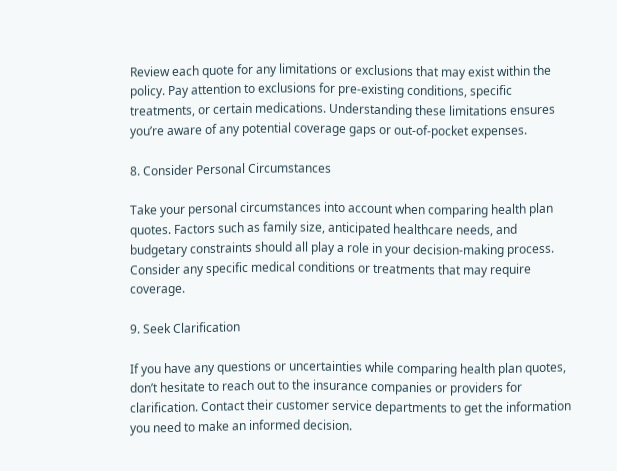Review each quote for any limitations or exclusions that may exist within the policy. Pay attention to exclusions for pre-existing conditions, specific treatments, or certain medications. Understanding these limitations ensures you’re aware of any potential coverage gaps or out-of-pocket expenses.

8. Consider Personal Circumstances

Take your personal circumstances into account when comparing health plan quotes. Factors such as family size, anticipated healthcare needs, and budgetary constraints should all play a role in your decision-making process. Consider any specific medical conditions or treatments that may require coverage.

9. Seek Clarification

If you have any questions or uncertainties while comparing health plan quotes, don’t hesitate to reach out to the insurance companies or providers for clarification. Contact their customer service departments to get the information you need to make an informed decision.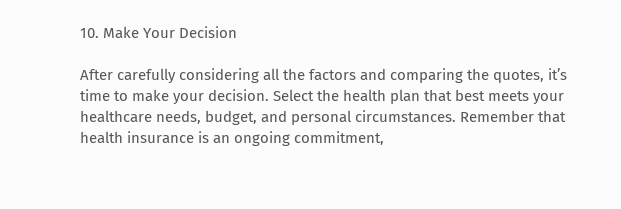10. Make Your Decision

After carefully considering all the factors and comparing the quotes, it’s time to make your decision. Select the health plan that best meets your healthcare needs, budget, and personal circumstances. Remember that health insurance is an ongoing commitment,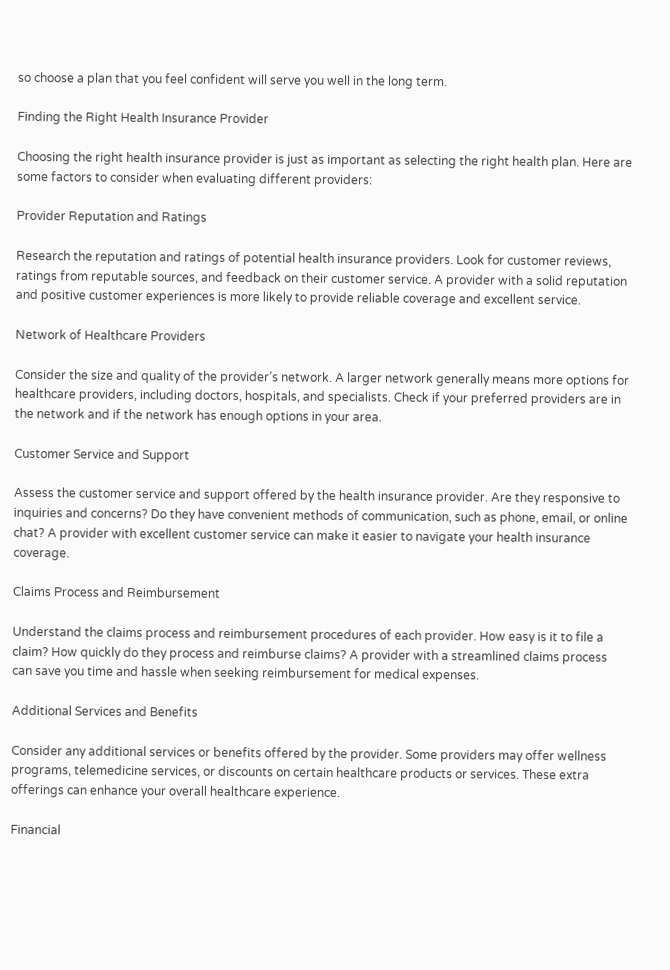so choose a plan that you feel confident will serve you well in the long term.

Finding the Right Health Insurance Provider

Choosing the right health insurance provider is just as important as selecting the right health plan. Here are some factors to consider when evaluating different providers:

Provider Reputation and Ratings

Research the reputation and ratings of potential health insurance providers. Look for customer reviews, ratings from reputable sources, and feedback on their customer service. A provider with a solid reputation and positive customer experiences is more likely to provide reliable coverage and excellent service.

Network of Healthcare Providers

Consider the size and quality of the provider’s network. A larger network generally means more options for healthcare providers, including doctors, hospitals, and specialists. Check if your preferred providers are in the network and if the network has enough options in your area.

Customer Service and Support

Assess the customer service and support offered by the health insurance provider. Are they responsive to inquiries and concerns? Do they have convenient methods of communication, such as phone, email, or online chat? A provider with excellent customer service can make it easier to navigate your health insurance coverage.

Claims Process and Reimbursement

Understand the claims process and reimbursement procedures of each provider. How easy is it to file a claim? How quickly do they process and reimburse claims? A provider with a streamlined claims process can save you time and hassle when seeking reimbursement for medical expenses.

Additional Services and Benefits

Consider any additional services or benefits offered by the provider. Some providers may offer wellness programs, telemedicine services, or discounts on certain healthcare products or services. These extra offerings can enhance your overall healthcare experience.

Financial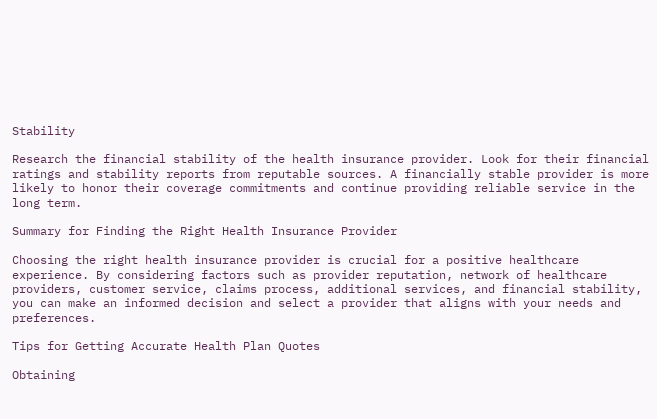Stability

Research the financial stability of the health insurance provider. Look for their financial ratings and stability reports from reputable sources. A financially stable provider is more likely to honor their coverage commitments and continue providing reliable service in the long term.

Summary for Finding the Right Health Insurance Provider

Choosing the right health insurance provider is crucial for a positive healthcare experience. By considering factors such as provider reputation, network of healthcare providers, customer service, claims process, additional services, and financial stability, you can make an informed decision and select a provider that aligns with your needs and preferences.

Tips for Getting Accurate Health Plan Quotes

Obtaining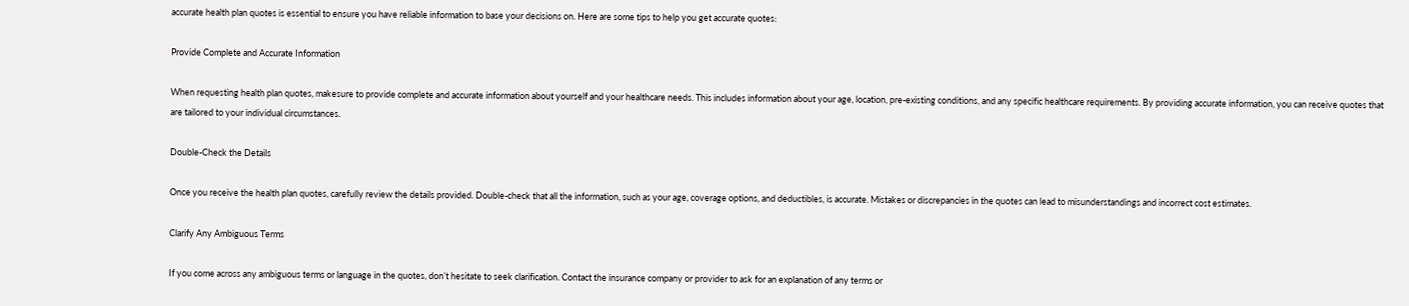accurate health plan quotes is essential to ensure you have reliable information to base your decisions on. Here are some tips to help you get accurate quotes:

Provide Complete and Accurate Information

When requesting health plan quotes, makesure to provide complete and accurate information about yourself and your healthcare needs. This includes information about your age, location, pre-existing conditions, and any specific healthcare requirements. By providing accurate information, you can receive quotes that are tailored to your individual circumstances.

Double-Check the Details

Once you receive the health plan quotes, carefully review the details provided. Double-check that all the information, such as your age, coverage options, and deductibles, is accurate. Mistakes or discrepancies in the quotes can lead to misunderstandings and incorrect cost estimates.

Clarify Any Ambiguous Terms

If you come across any ambiguous terms or language in the quotes, don’t hesitate to seek clarification. Contact the insurance company or provider to ask for an explanation of any terms or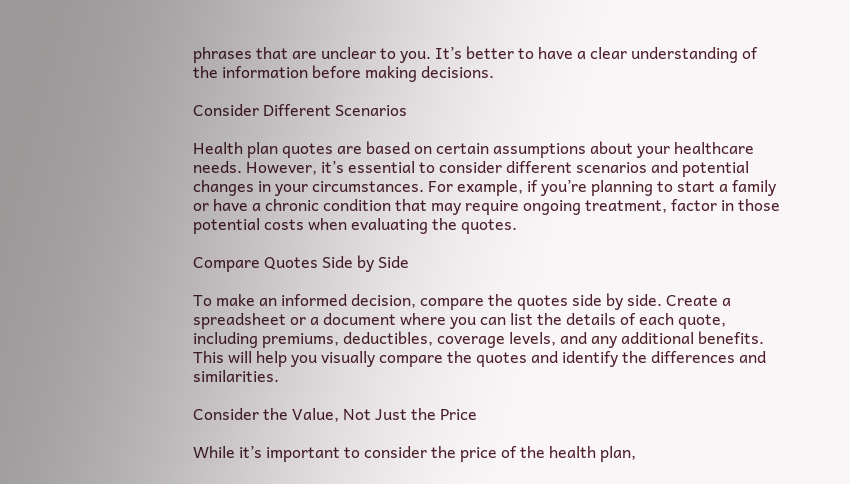phrases that are unclear to you. It’s better to have a clear understanding of the information before making decisions.

Consider Different Scenarios

Health plan quotes are based on certain assumptions about your healthcare needs. However, it’s essential to consider different scenarios and potential changes in your circumstances. For example, if you’re planning to start a family or have a chronic condition that may require ongoing treatment, factor in those potential costs when evaluating the quotes.

Compare Quotes Side by Side

To make an informed decision, compare the quotes side by side. Create a spreadsheet or a document where you can list the details of each quote, including premiums, deductibles, coverage levels, and any additional benefits. This will help you visually compare the quotes and identify the differences and similarities.

Consider the Value, Not Just the Price

While it’s important to consider the price of the health plan,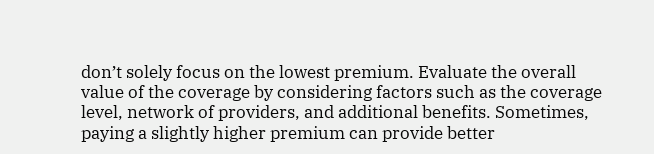don’t solely focus on the lowest premium. Evaluate the overall value of the coverage by considering factors such as the coverage level, network of providers, and additional benefits. Sometimes, paying a slightly higher premium can provide better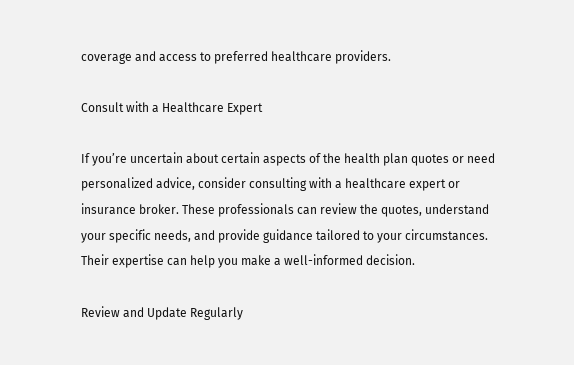coverage and access to preferred healthcare providers.

Consult with a Healthcare Expert

If you’re uncertain about certain aspects of the health plan quotes or need personalized advice, consider consulting with a healthcare expert or insurance broker. These professionals can review the quotes, understand your specific needs, and provide guidance tailored to your circumstances. Their expertise can help you make a well-informed decision.

Review and Update Regularly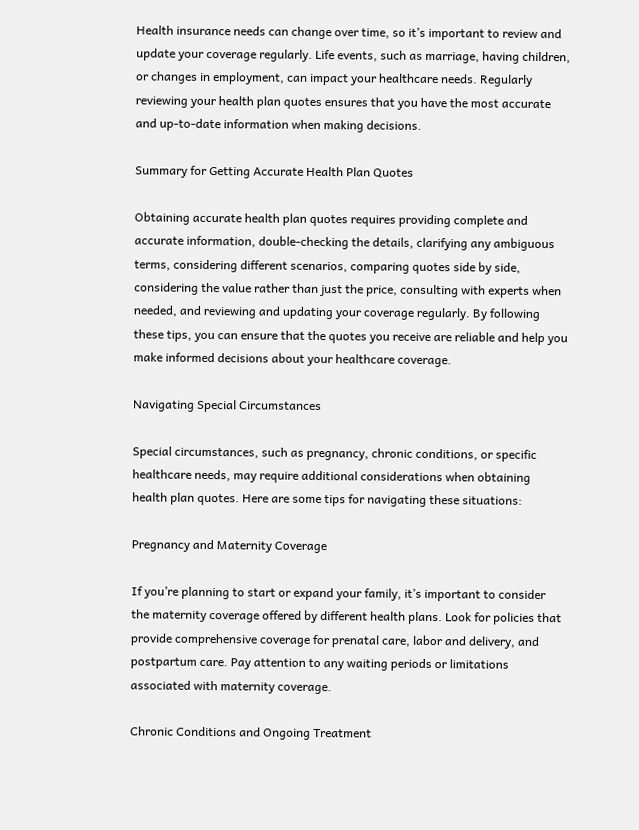Health insurance needs can change over time, so it’s important to review and update your coverage regularly. Life events, such as marriage, having children, or changes in employment, can impact your healthcare needs. Regularly reviewing your health plan quotes ensures that you have the most accurate and up-to-date information when making decisions.

Summary for Getting Accurate Health Plan Quotes

Obtaining accurate health plan quotes requires providing complete and accurate information, double-checking the details, clarifying any ambiguous terms, considering different scenarios, comparing quotes side by side, considering the value rather than just the price, consulting with experts when needed, and reviewing and updating your coverage regularly. By following these tips, you can ensure that the quotes you receive are reliable and help you make informed decisions about your healthcare coverage.

Navigating Special Circumstances

Special circumstances, such as pregnancy, chronic conditions, or specific healthcare needs, may require additional considerations when obtaining health plan quotes. Here are some tips for navigating these situations:

Pregnancy and Maternity Coverage

If you’re planning to start or expand your family, it’s important to consider the maternity coverage offered by different health plans. Look for policies that provide comprehensive coverage for prenatal care, labor and delivery, and postpartum care. Pay attention to any waiting periods or limitations associated with maternity coverage.

Chronic Conditions and Ongoing Treatment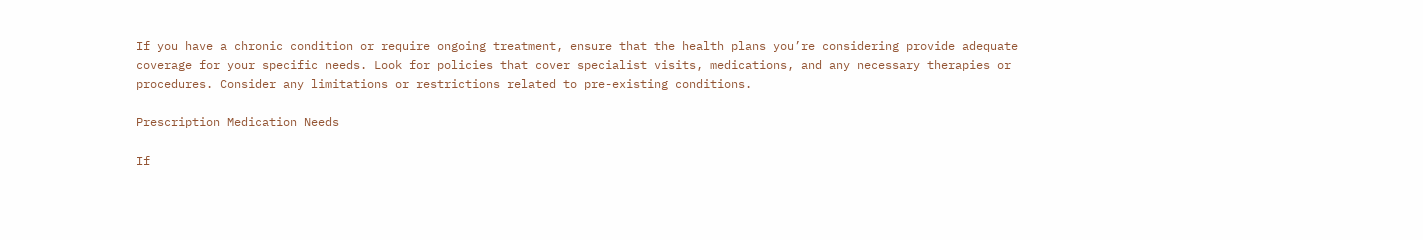If you have a chronic condition or require ongoing treatment, ensure that the health plans you’re considering provide adequate coverage for your specific needs. Look for policies that cover specialist visits, medications, and any necessary therapies or procedures. Consider any limitations or restrictions related to pre-existing conditions.

Prescription Medication Needs

If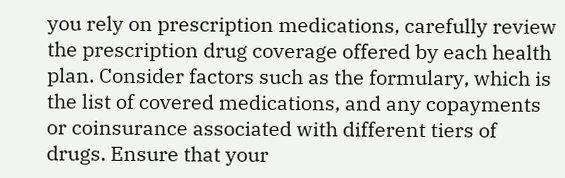you rely on prescription medications, carefully review the prescription drug coverage offered by each health plan. Consider factors such as the formulary, which is the list of covered medications, and any copayments or coinsurance associated with different tiers of drugs. Ensure that your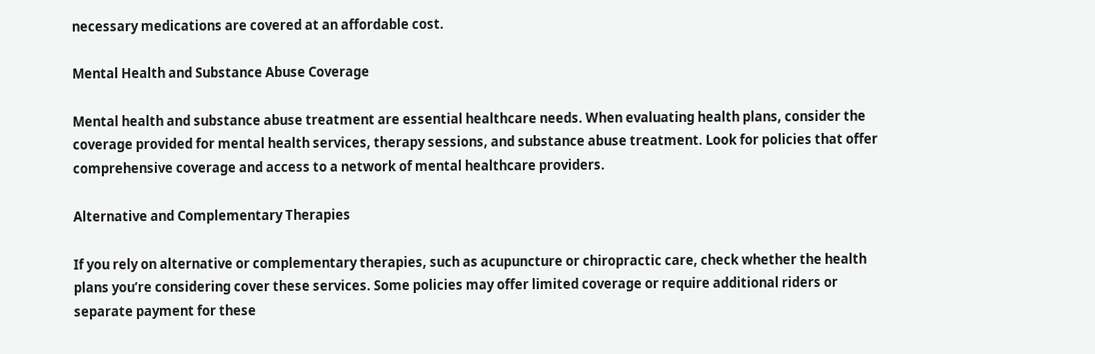necessary medications are covered at an affordable cost.

Mental Health and Substance Abuse Coverage

Mental health and substance abuse treatment are essential healthcare needs. When evaluating health plans, consider the coverage provided for mental health services, therapy sessions, and substance abuse treatment. Look for policies that offer comprehensive coverage and access to a network of mental healthcare providers.

Alternative and Complementary Therapies

If you rely on alternative or complementary therapies, such as acupuncture or chiropractic care, check whether the health plans you’re considering cover these services. Some policies may offer limited coverage or require additional riders or separate payment for these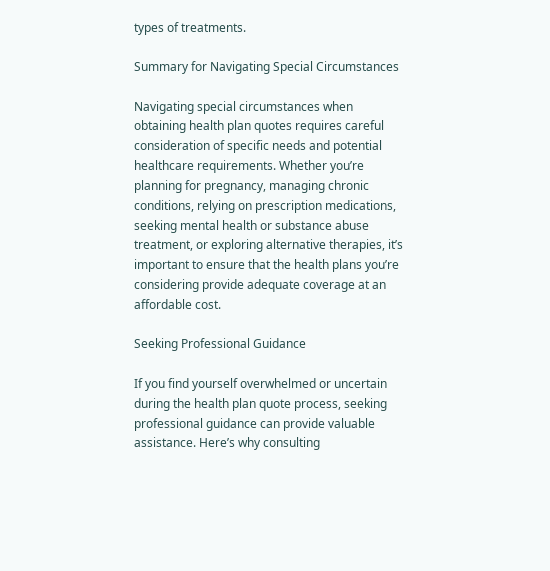types of treatments.

Summary for Navigating Special Circumstances

Navigating special circumstances when obtaining health plan quotes requires careful consideration of specific needs and potential healthcare requirements. Whether you’re planning for pregnancy, managing chronic conditions, relying on prescription medications, seeking mental health or substance abuse treatment, or exploring alternative therapies, it’s important to ensure that the health plans you’re considering provide adequate coverage at an affordable cost.

Seeking Professional Guidance

If you find yourself overwhelmed or uncertain during the health plan quote process, seeking professional guidance can provide valuable assistance. Here’s why consulting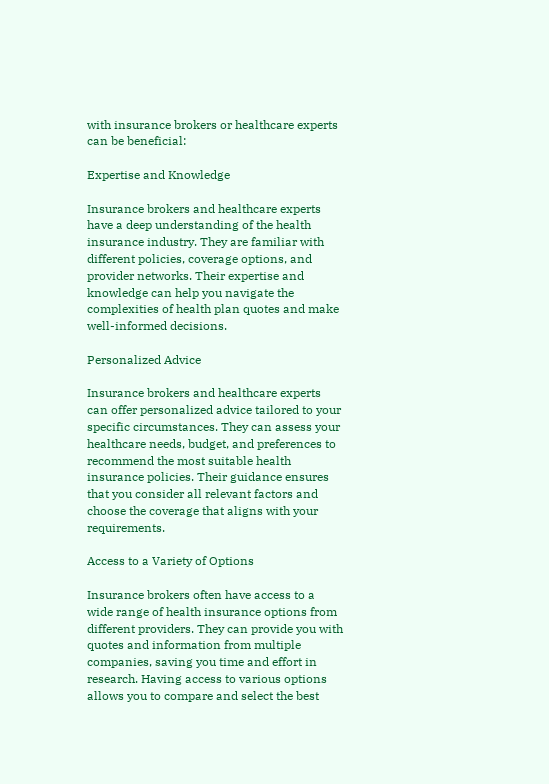with insurance brokers or healthcare experts can be beneficial:

Expertise and Knowledge

Insurance brokers and healthcare experts have a deep understanding of the health insurance industry. They are familiar with different policies, coverage options, and provider networks. Their expertise and knowledge can help you navigate the complexities of health plan quotes and make well-informed decisions.

Personalized Advice

Insurance brokers and healthcare experts can offer personalized advice tailored to your specific circumstances. They can assess your healthcare needs, budget, and preferences to recommend the most suitable health insurance policies. Their guidance ensures that you consider all relevant factors and choose the coverage that aligns with your requirements.

Access to a Variety of Options

Insurance brokers often have access to a wide range of health insurance options from different providers. They can provide you with quotes and information from multiple companies, saving you time and effort in research. Having access to various options allows you to compare and select the best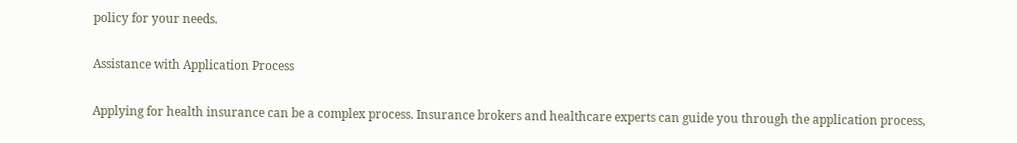policy for your needs.

Assistance with Application Process

Applying for health insurance can be a complex process. Insurance brokers and healthcare experts can guide you through the application process,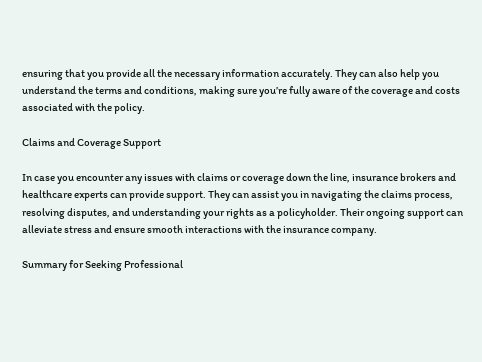ensuring that you provide all the necessary information accurately. They can also help you understand the terms and conditions, making sure you’re fully aware of the coverage and costs associated with the policy.

Claims and Coverage Support

In case you encounter any issues with claims or coverage down the line, insurance brokers and healthcare experts can provide support. They can assist you in navigating the claims process, resolving disputes, and understanding your rights as a policyholder. Their ongoing support can alleviate stress and ensure smooth interactions with the insurance company.

Summary for Seeking Professional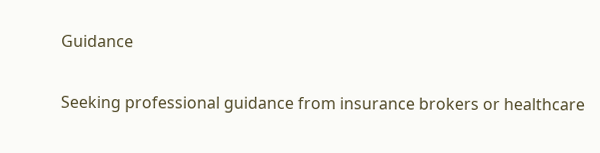Guidance

Seeking professional guidance from insurance brokers or healthcare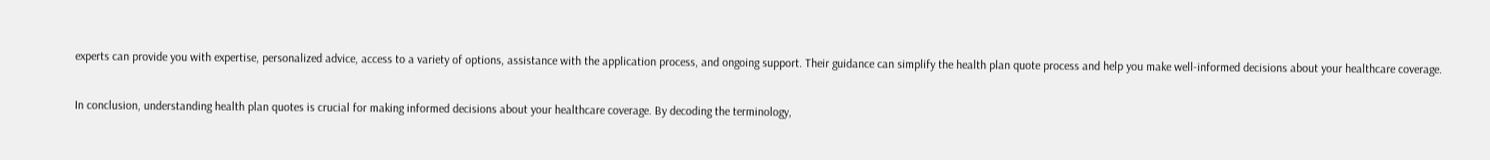experts can provide you with expertise, personalized advice, access to a variety of options, assistance with the application process, and ongoing support. Their guidance can simplify the health plan quote process and help you make well-informed decisions about your healthcare coverage.

In conclusion, understanding health plan quotes is crucial for making informed decisions about your healthcare coverage. By decoding the terminology,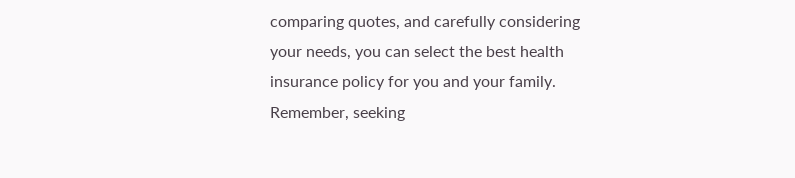comparing quotes, and carefully considering your needs, you can select the best health insurance policy for you and your family. Remember, seeking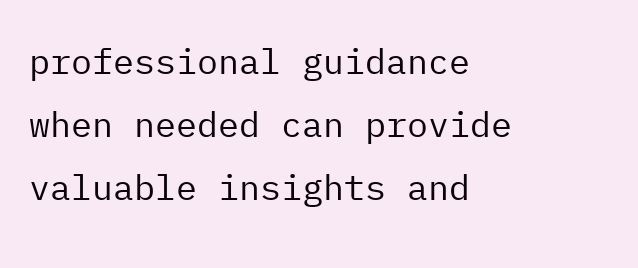professional guidance when needed can provide valuable insights and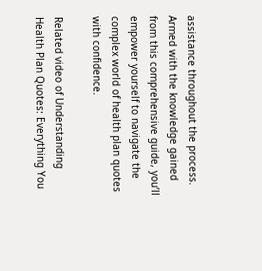assistance throughout the process. Armed with the knowledge gained from this comprehensive guide, you’ll empower yourself to navigate the complex world of health plan quotes with confidence.

Related video of Understanding Health Plan Quotes: Everything You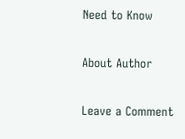Need to Know

About Author

Leave a Comment